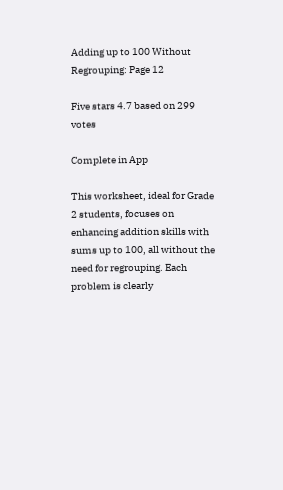Adding up to 100 Without Regrouping: Page 12

Five stars 4.7 based on 299 votes

Complete in App

This worksheet, ideal for Grade 2 students, focuses on enhancing addition skills with sums up to 100, all without the need for regrouping. Each problem is clearly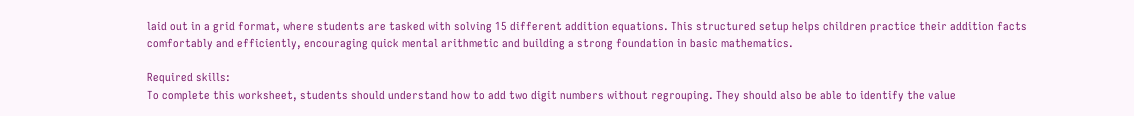laid out in a grid format, where students are tasked with solving 15 different addition equations. This structured setup helps children practice their addition facts comfortably and efficiently, encouraging quick mental arithmetic and building a strong foundation in basic mathematics.

Required skills:
To complete this worksheet, students should understand how to add two digit numbers without regrouping. They should also be able to identify the value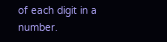of each digit in a number.